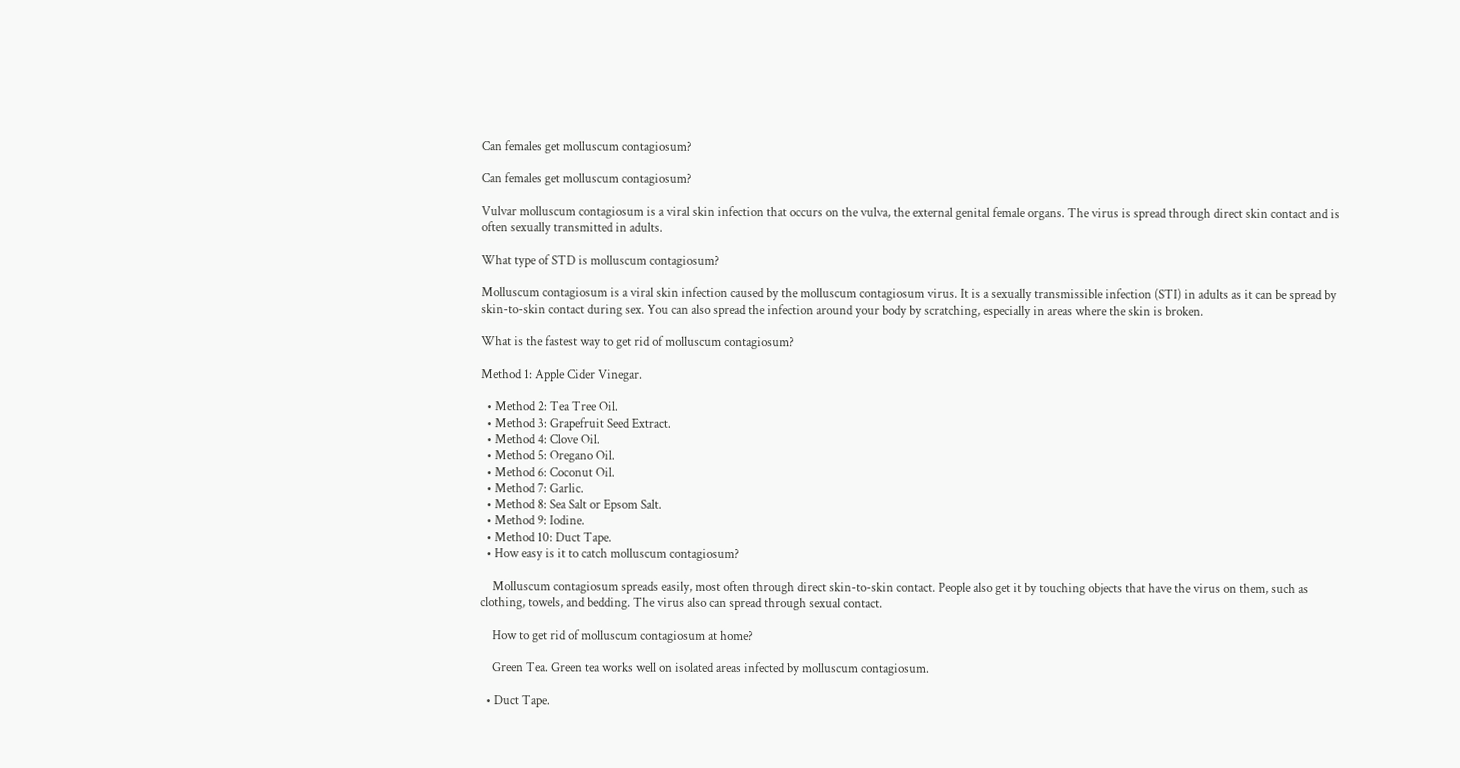Can females get molluscum contagiosum?

Can females get molluscum contagiosum?

Vulvar molluscum contagiosum is a viral skin infection that occurs on the vulva, the external genital female organs. The virus is spread through direct skin contact and is often sexually transmitted in adults.

What type of STD is molluscum contagiosum?

Molluscum contagiosum is a viral skin infection caused by the molluscum contagiosum virus. It is a sexually transmissible infection (STI) in adults as it can be spread by skin-to-skin contact during sex. You can also spread the infection around your body by scratching, especially in areas where the skin is broken.

What is the fastest way to get rid of molluscum contagiosum?

Method 1: Apple Cider Vinegar.

  • Method 2: Tea Tree Oil.
  • Method 3: Grapefruit Seed Extract.
  • Method 4: Clove Oil.
  • Method 5: Oregano Oil.
  • Method 6: Coconut Oil.
  • Method 7: Garlic.
  • Method 8: Sea Salt or Epsom Salt.
  • Method 9: Iodine.
  • Method 10: Duct Tape.
  • How easy is it to catch molluscum contagiosum?

    Molluscum contagiosum spreads easily, most often through direct skin-to-skin contact. People also get it by touching objects that have the virus on them, such as clothing, towels, and bedding. The virus also can spread through sexual contact.

    How to get rid of molluscum contagiosum at home?

    Green Tea. Green tea works well on isolated areas infected by molluscum contagiosum.

  • Duct Tape.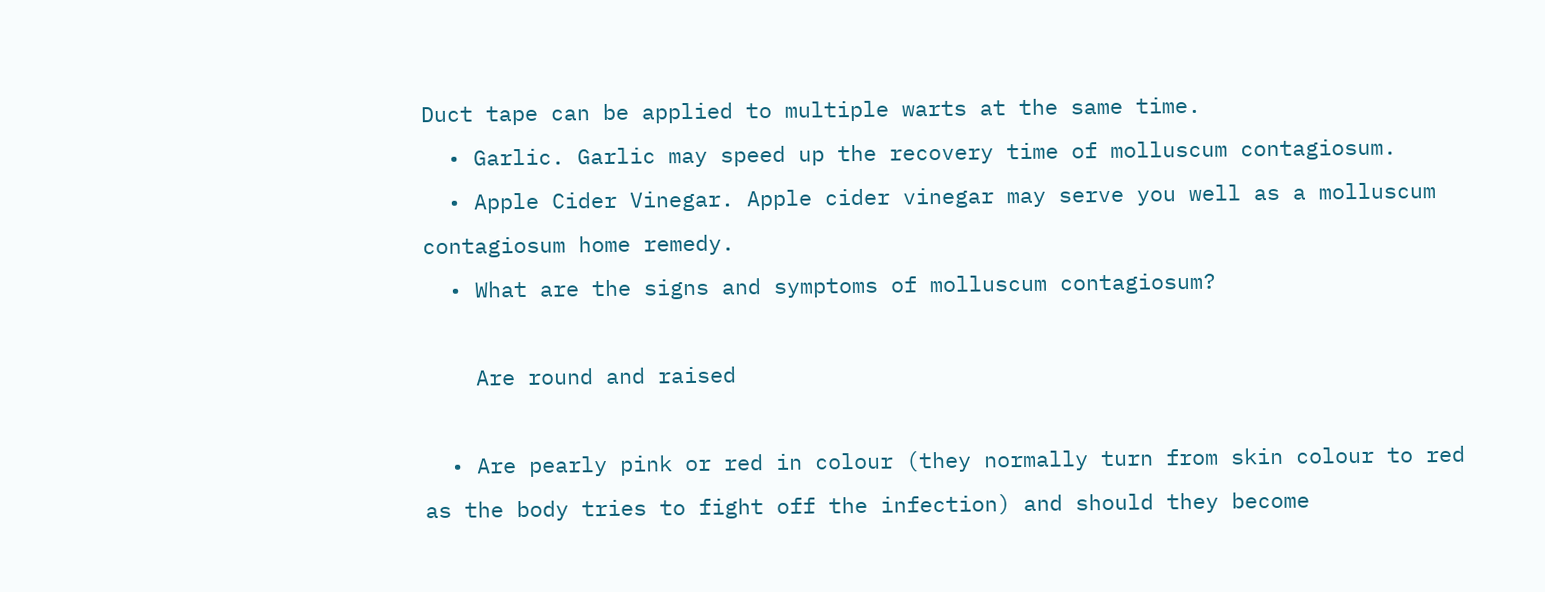Duct tape can be applied to multiple warts at the same time.
  • Garlic. Garlic may speed up the recovery time of molluscum contagiosum.
  • Apple Cider Vinegar. Apple cider vinegar may serve you well as a molluscum contagiosum home remedy.
  • What are the signs and symptoms of molluscum contagiosum?

    Are round and raised

  • Are pearly pink or red in colour (they normally turn from skin colour to red as the body tries to fight off the infection) and should they become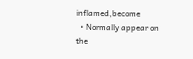inflamed,become
  • Normally appear on the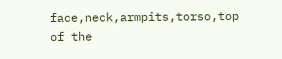face,neck,armpits,torso,top of the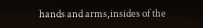hands and arms,insides of the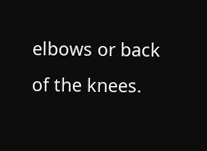elbows or back of the knees.